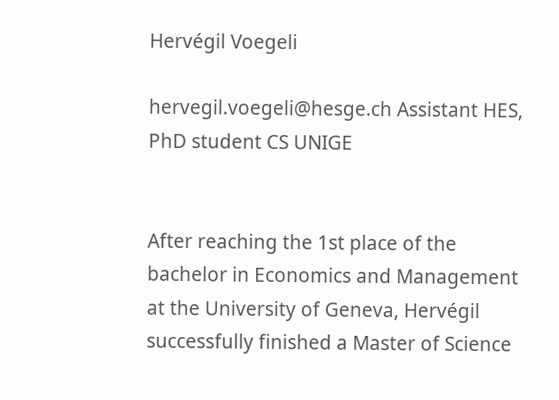Hervégil Voegeli

hervegil.voegeli@hesge.ch Assistant HES, PhD student CS UNIGE


After reaching the 1st place of the bachelor in Economics and Management at the University of Geneva, Hervégil successfully finished a Master of Science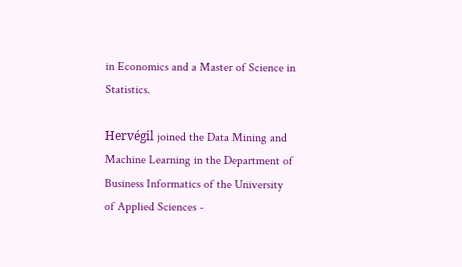in Economics and a Master of Science in Statistics.

Hervégil joined the Data Mining and Machine Learning in the Department of Business Informatics of the University of Applied Sciences -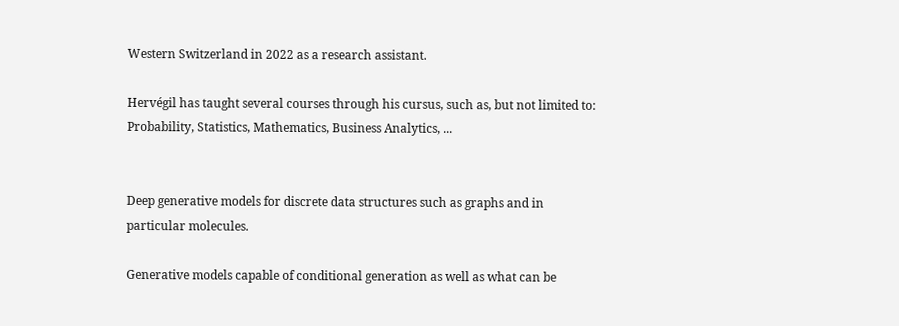Western Switzerland in 2022 as a research assistant.

Hervégil has taught several courses through his cursus, such as, but not limited to: Probability, Statistics, Mathematics, Business Analytics, ...


Deep generative models for discrete data structures such as graphs and in particular molecules.

Generative models capable of conditional generation as well as what can be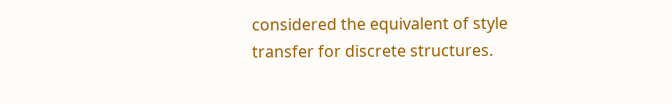considered the equivalent of style transfer for discrete structures.